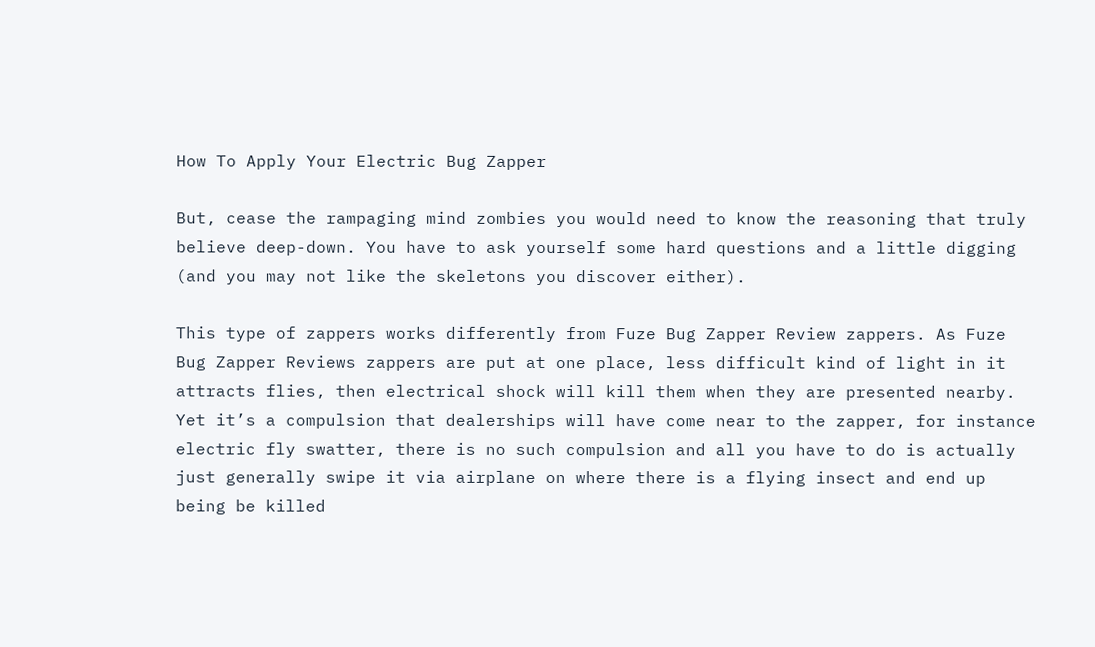How To Apply Your Electric Bug Zapper

But, cease the rampaging mind zombies you would need to know the reasoning that truly believe deep-down. You have to ask yourself some hard questions and a little digging (and you may not like the skeletons you discover either).

This type of zappers works differently from Fuze Bug Zapper Review zappers. As Fuze Bug Zapper Reviews zappers are put at one place, less difficult kind of light in it attracts flies, then electrical shock will kill them when they are presented nearby. Yet it’s a compulsion that dealerships will have come near to the zapper, for instance electric fly swatter, there is no such compulsion and all you have to do is actually just generally swipe it via airplane on where there is a flying insect and end up being be killed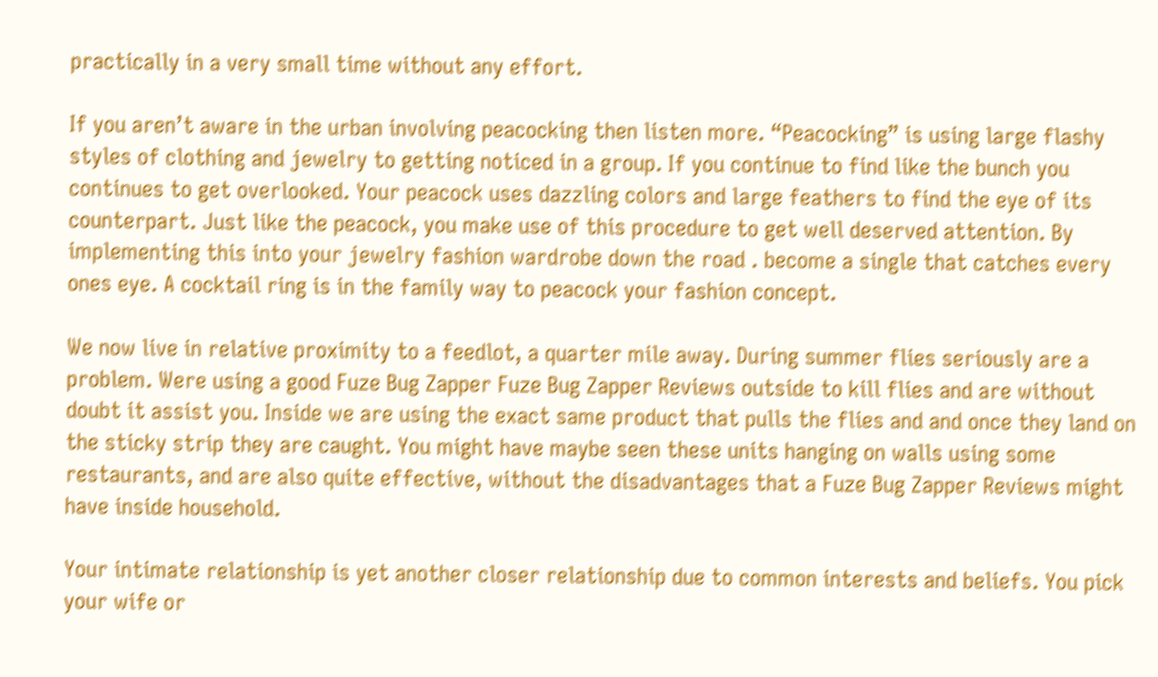practically in a very small time without any effort.

If you aren’t aware in the urban involving peacocking then listen more. “Peacocking” is using large flashy styles of clothing and jewelry to getting noticed in a group. If you continue to find like the bunch you continues to get overlooked. Your peacock uses dazzling colors and large feathers to find the eye of its counterpart. Just like the peacock, you make use of this procedure to get well deserved attention. By implementing this into your jewelry fashion wardrobe down the road . become a single that catches every ones eye. A cocktail ring is in the family way to peacock your fashion concept.

We now live in relative proximity to a feedlot, a quarter mile away. During summer flies seriously are a problem. Were using a good Fuze Bug Zapper Fuze Bug Zapper Reviews outside to kill flies and are without doubt it assist you. Inside we are using the exact same product that pulls the flies and and once they land on the sticky strip they are caught. You might have maybe seen these units hanging on walls using some restaurants, and are also quite effective, without the disadvantages that a Fuze Bug Zapper Reviews might have inside household.

Your intimate relationship is yet another closer relationship due to common interests and beliefs. You pick your wife or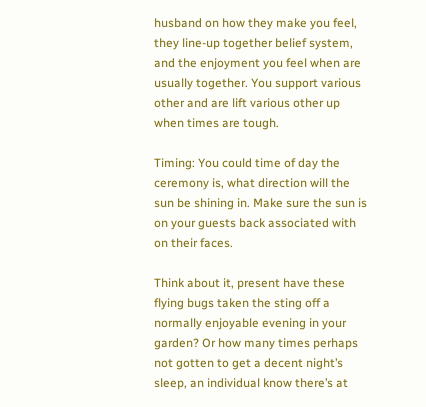husband on how they make you feel, they line-up together belief system, and the enjoyment you feel when are usually together. You support various other and are lift various other up when times are tough.

Timing: You could time of day the ceremony is, what direction will the sun be shining in. Make sure the sun is on your guests back associated with on their faces.

Think about it, present have these flying bugs taken the sting off a normally enjoyable evening in your garden? Or how many times perhaps not gotten to get a decent night’s sleep, an individual know there’s at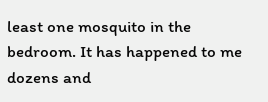least one mosquito in the bedroom. It has happened to me dozens and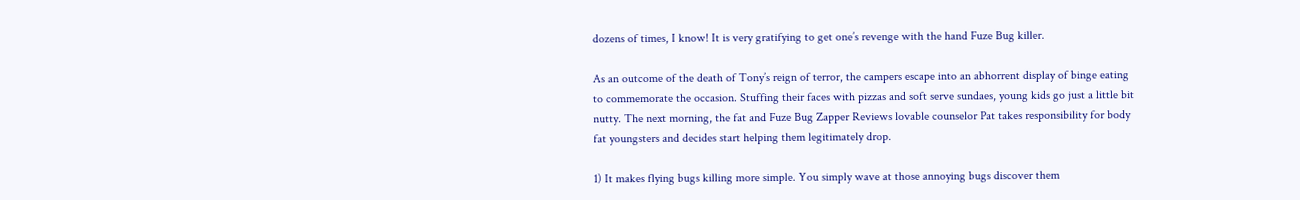dozens of times, I know! It is very gratifying to get one’s revenge with the hand Fuze Bug killer.

As an outcome of the death of Tony’s reign of terror, the campers escape into an abhorrent display of binge eating to commemorate the occasion. Stuffing their faces with pizzas and soft serve sundaes, young kids go just a little bit nutty. The next morning, the fat and Fuze Bug Zapper Reviews lovable counselor Pat takes responsibility for body fat youngsters and decides start helping them legitimately drop.

1) It makes flying bugs killing more simple. You simply wave at those annoying bugs discover them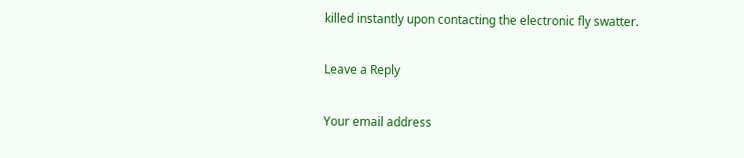killed instantly upon contacting the electronic fly swatter.

Leave a Reply

Your email address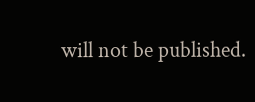will not be published.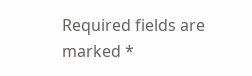Required fields are marked *